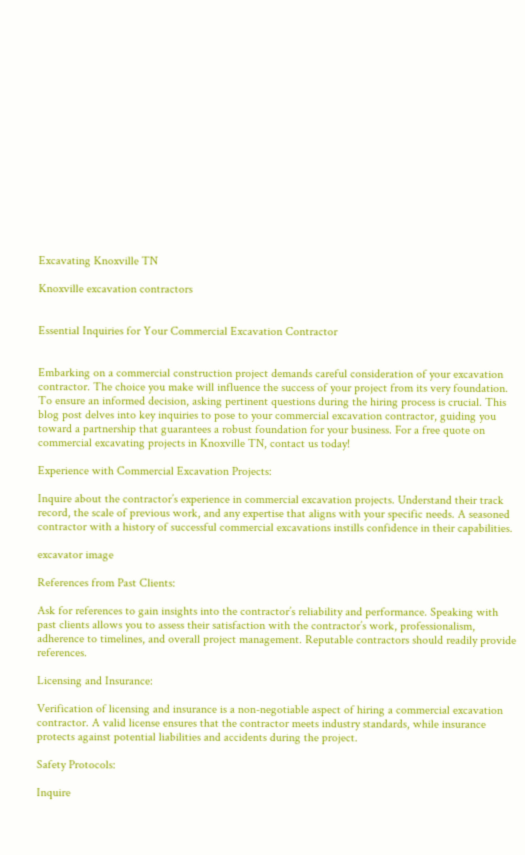Excavating Knoxville TN

Knoxville excavation contractors


Essential Inquiries for Your Commercial Excavation Contractor


Embarking on a commercial construction project demands careful consideration of your excavation contractor. The choice you make will influence the success of your project from its very foundation. To ensure an informed decision, asking pertinent questions during the hiring process is crucial. This blog post delves into key inquiries to pose to your commercial excavation contractor, guiding you toward a partnership that guarantees a robust foundation for your business. For a free quote on commercial excavating projects in Knoxville TN, contact us today!

Experience with Commercial Excavation Projects:

Inquire about the contractor’s experience in commercial excavation projects. Understand their track record, the scale of previous work, and any expertise that aligns with your specific needs. A seasoned contractor with a history of successful commercial excavations instills confidence in their capabilities.

excavator image

References from Past Clients:

Ask for references to gain insights into the contractor’s reliability and performance. Speaking with past clients allows you to assess their satisfaction with the contractor’s work, professionalism, adherence to timelines, and overall project management. Reputable contractors should readily provide references.

Licensing and Insurance:

Verification of licensing and insurance is a non-negotiable aspect of hiring a commercial excavation contractor. A valid license ensures that the contractor meets industry standards, while insurance protects against potential liabilities and accidents during the project.

Safety Protocols:

Inquire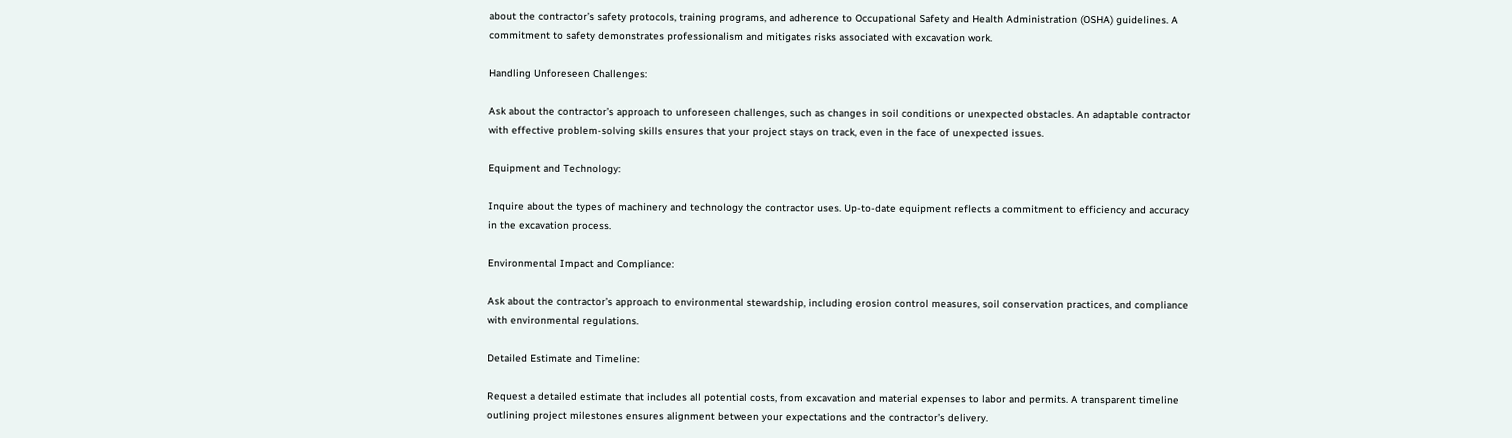about the contractor’s safety protocols, training programs, and adherence to Occupational Safety and Health Administration (OSHA) guidelines. A commitment to safety demonstrates professionalism and mitigates risks associated with excavation work.

Handling Unforeseen Challenges:

Ask about the contractor’s approach to unforeseen challenges, such as changes in soil conditions or unexpected obstacles. An adaptable contractor with effective problem-solving skills ensures that your project stays on track, even in the face of unexpected issues.

Equipment and Technology:

Inquire about the types of machinery and technology the contractor uses. Up-to-date equipment reflects a commitment to efficiency and accuracy in the excavation process.

Environmental Impact and Compliance:

Ask about the contractor’s approach to environmental stewardship, including erosion control measures, soil conservation practices, and compliance with environmental regulations.

Detailed Estimate and Timeline:

Request a detailed estimate that includes all potential costs, from excavation and material expenses to labor and permits. A transparent timeline outlining project milestones ensures alignment between your expectations and the contractor’s delivery.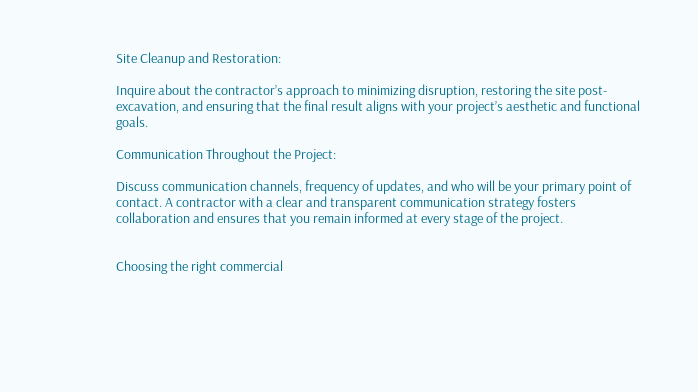Site Cleanup and Restoration:

Inquire about the contractor’s approach to minimizing disruption, restoring the site post-excavation, and ensuring that the final result aligns with your project’s aesthetic and functional goals.

Communication Throughout the Project:

Discuss communication channels, frequency of updates, and who will be your primary point of contact. A contractor with a clear and transparent communication strategy fosters collaboration and ensures that you remain informed at every stage of the project.


Choosing the right commercial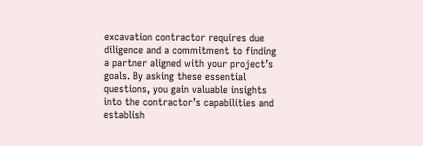excavation contractor requires due diligence and a commitment to finding a partner aligned with your project’s goals. By asking these essential questions, you gain valuable insights into the contractor’s capabilities and establish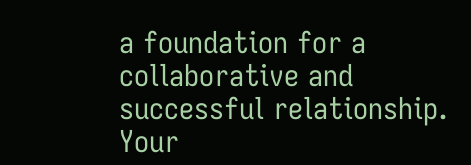a foundation for a collaborative and successful relationship. Your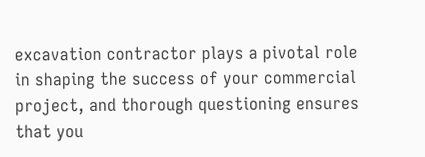excavation contractor plays a pivotal role in shaping the success of your commercial project, and thorough questioning ensures that you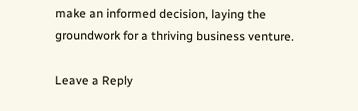make an informed decision, laying the groundwork for a thriving business venture.

Leave a Reply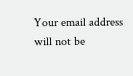Your email address will not be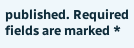published. Required fields are marked *